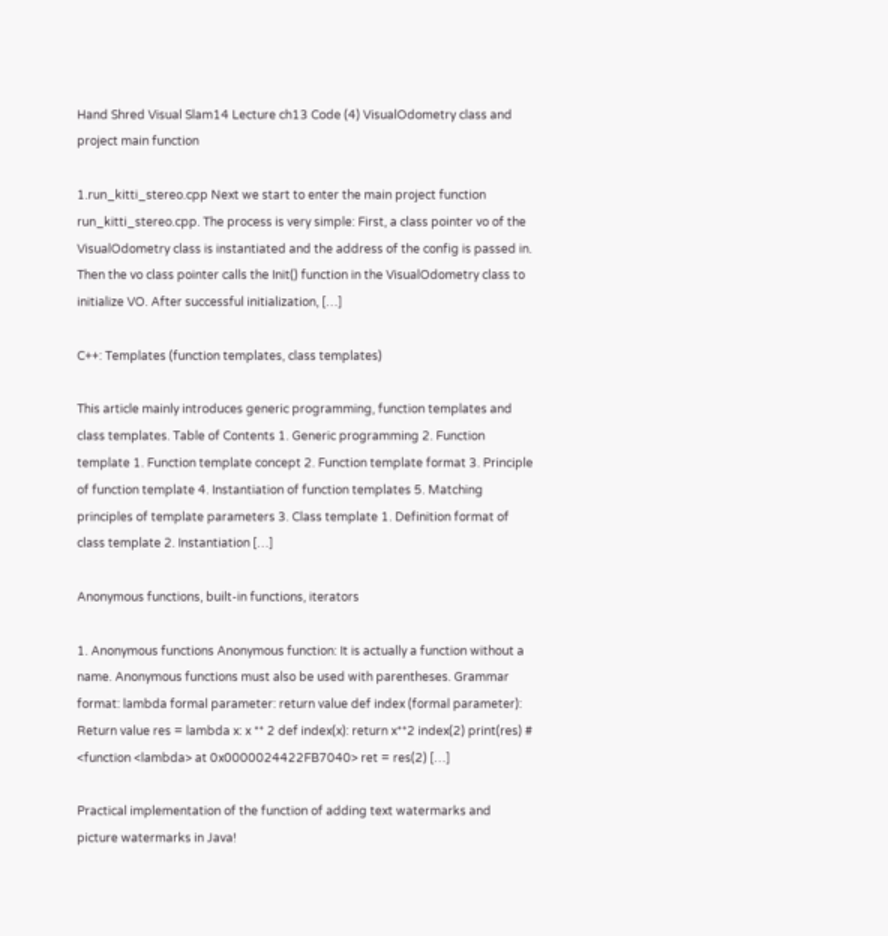Hand Shred Visual Slam14 Lecture ch13 Code (4) VisualOdometry class and project main function

1.run_kitti_stereo.cpp Next we start to enter the main project function run_kitti_stereo.cpp. The process is very simple: First, a class pointer vo of the VisualOdometry class is instantiated and the address of the config is passed in. Then the vo class pointer calls the Init() function in the VisualOdometry class to initialize VO. After successful initialization, […]

C++: Templates (function templates, class templates)

This article mainly introduces generic programming, function templates and class templates. Table of Contents 1. Generic programming 2. Function template 1. Function template concept 2. Function template format 3. Principle of function template 4. Instantiation of function templates 5. Matching principles of template parameters 3. Class template 1. Definition format of class template 2. Instantiation […]

Anonymous functions, built-in functions, iterators

1. Anonymous functions Anonymous function: It is actually a function without a name. Anonymous functions must also be used with parentheses. Grammar format: lambda formal parameter: return value def index (formal parameter): Return value res = lambda x: x ** 2 def index(x): return x**2 index(2) print(res) # <function <lambda> at 0x0000024422FB7040> ret = res(2) […]

Practical implementation of the function of adding text watermarks and picture watermarks in Java!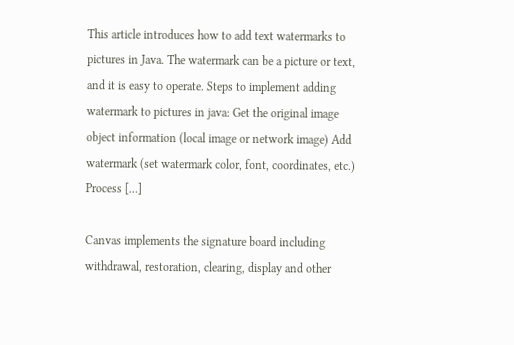This article introduces how to add text watermarks to pictures in Java. The watermark can be a picture or text, and it is easy to operate. Steps to implement adding watermark to pictures in java: Get the original image object information (local image or network image) Add watermark (set watermark color, font, coordinates, etc.) Process […]

Canvas implements the signature board including withdrawal, restoration, clearing, display and other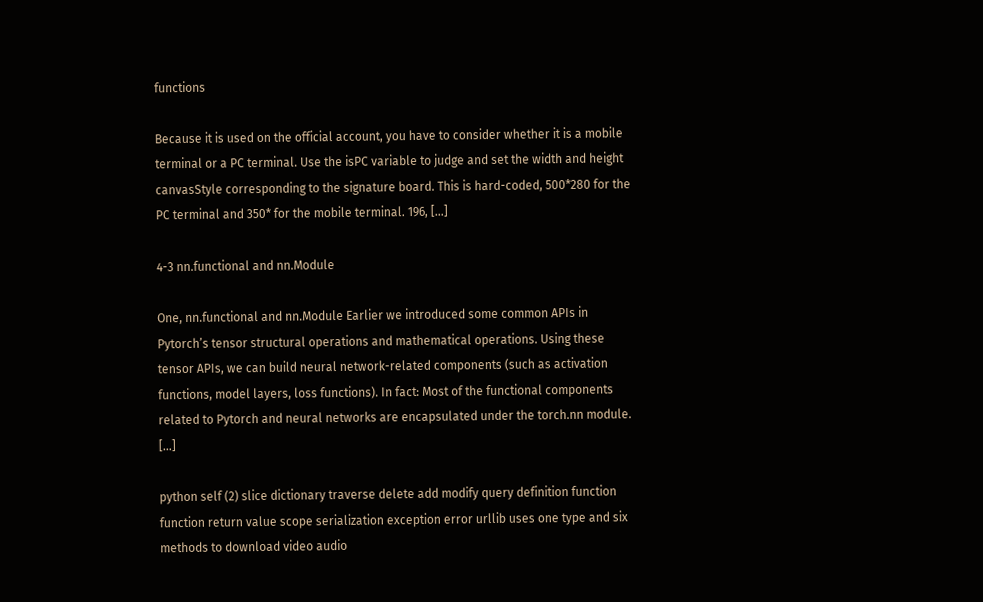functions

Because it is used on the official account, you have to consider whether it is a mobile terminal or a PC terminal. Use the isPC variable to judge and set the width and height canvasStyle corresponding to the signature board. This is hard-coded, 500*280 for the PC terminal and 350* for the mobile terminal. 196, […]

4-3 nn.functional and nn.Module

One, nn.functional and nn.Module Earlier we introduced some common APIs in Pytorch’s tensor structural operations and mathematical operations. Using these tensor APIs, we can build neural network-related components (such as activation functions, model layers, loss functions). In fact: Most of the functional components related to Pytorch and neural networks are encapsulated under the torch.nn module. […]

python self (2) slice dictionary traverse delete add modify query definition function function return value scope serialization exception error urllib uses one type and six methods to download video audio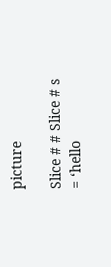picture

Slice # # Slice # s = ‘hello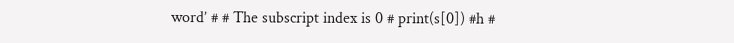word’ # # The subscript index is 0 # print(s[0]) #h #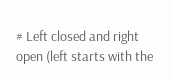# Left closed and right open (left starts with the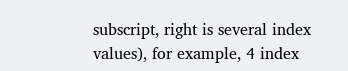subscript, right is several index values), for example, 4 index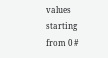values starting from 0 #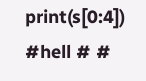print(s[0:4]) #hell # #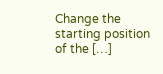Change the starting position of the […]